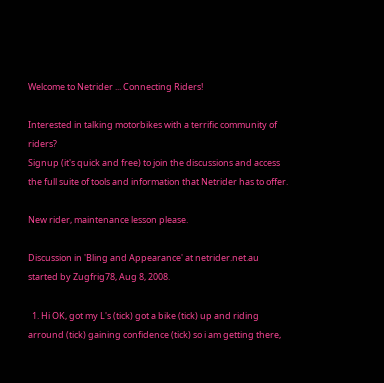Welcome to Netrider ... Connecting Riders!

Interested in talking motorbikes with a terrific community of riders?
Signup (it's quick and free) to join the discussions and access the full suite of tools and information that Netrider has to offer.

New rider, maintenance lesson please.

Discussion in 'Bling and Appearance' at netrider.net.au started by Zugfrig78, Aug 8, 2008.

  1. Hi OK, got my L's (tick) got a bike (tick) up and riding arround (tick) gaining confidence (tick) so i am getting there,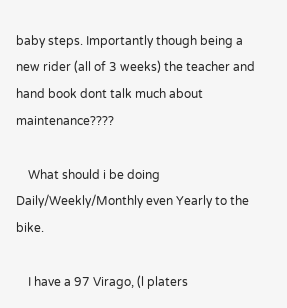baby steps. Importantly though being a new rider (all of 3 weeks) the teacher and hand book dont talk much about maintenance????

    What should i be doing Daily/Weekly/Monthly even Yearly to the bike.

    I have a 97 Virago, (l platers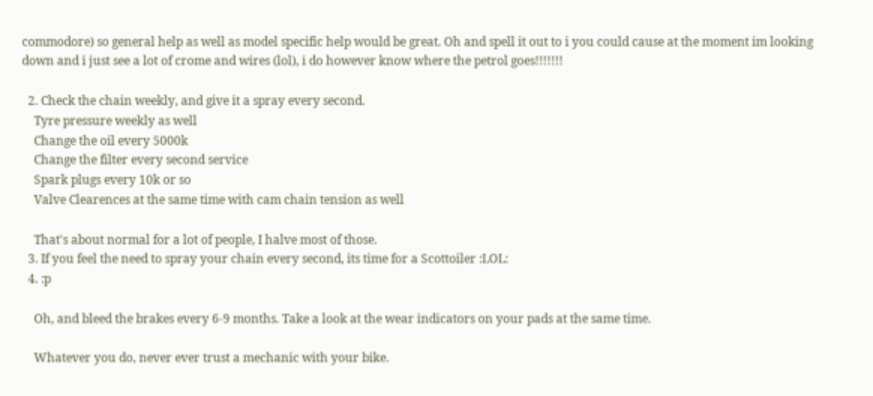commodore) so general help as well as model specific help would be great. Oh and spell it out to i you could cause at the moment im looking down and i just see a lot of crome and wires (lol), i do however know where the petrol goes!!!!!!!

  2. Check the chain weekly, and give it a spray every second.
    Tyre pressure weekly as well
    Change the oil every 5000k
    Change the filter every second service
    Spark plugs every 10k or so
    Valve Clearences at the same time with cam chain tension as well

    That's about normal for a lot of people, I halve most of those.
  3. If you feel the need to spray your chain every second, its time for a Scottoiler :LOL:
  4. :p

    Oh, and bleed the brakes every 6-9 months. Take a look at the wear indicators on your pads at the same time.

    Whatever you do, never ever trust a mechanic with your bike.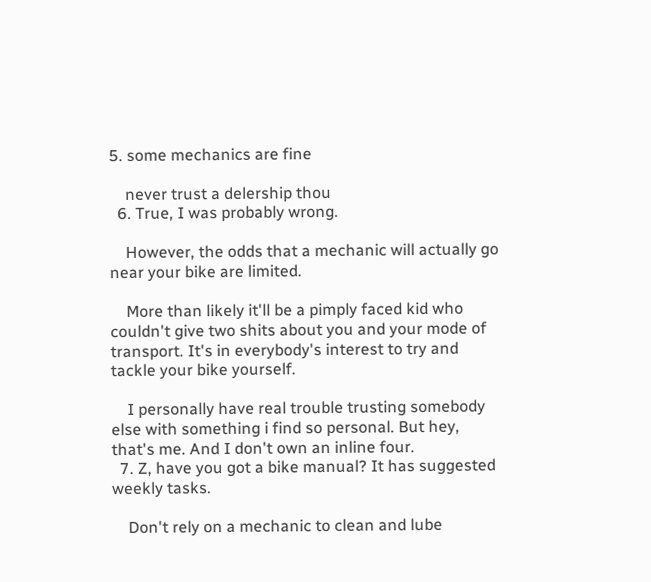5. some mechanics are fine

    never trust a delership thou
  6. True, I was probably wrong.

    However, the odds that a mechanic will actually go near your bike are limited.

    More than likely it'll be a pimply faced kid who couldn't give two shits about you and your mode of transport. It's in everybody's interest to try and tackle your bike yourself.

    I personally have real trouble trusting somebody else with something i find so personal. But hey, that's me. And I don't own an inline four.
  7. Z, have you got a bike manual? It has suggested weekly tasks.

    Don't rely on a mechanic to clean and lube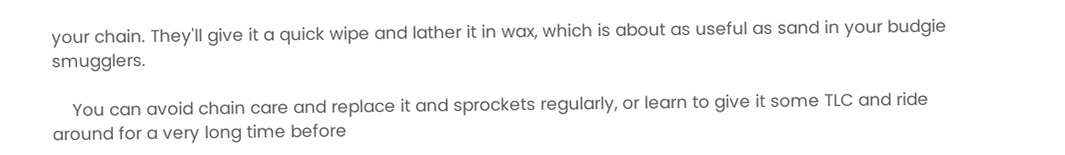your chain. They'll give it a quick wipe and lather it in wax, which is about as useful as sand in your budgie smugglers.

    You can avoid chain care and replace it and sprockets regularly, or learn to give it some TLC and ride around for a very long time before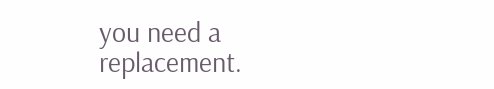you need a replacement.